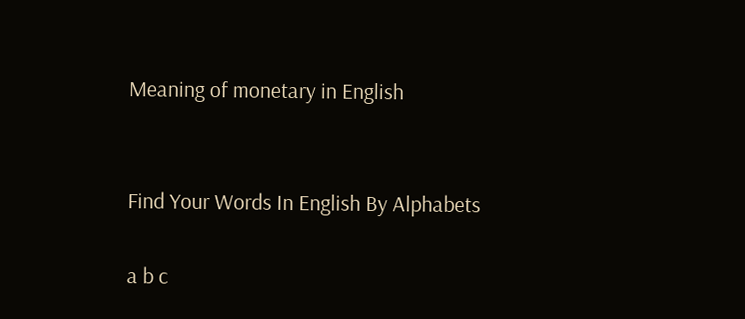Meaning of monetary in English


Find Your Words In English By Alphabets

a b c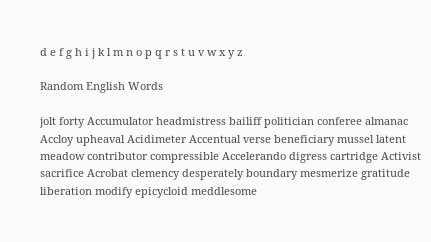d e f g h i j k l m n o p q r s t u v w x y z

Random English Words

jolt forty Accumulator headmistress bailiff politician conferee almanac Accloy upheaval Acidimeter Accentual verse beneficiary mussel latent meadow contributor compressible Accelerando digress cartridge Activist sacrifice Acrobat clemency desperately boundary mesmerize gratitude liberation modify epicycloid meddlesome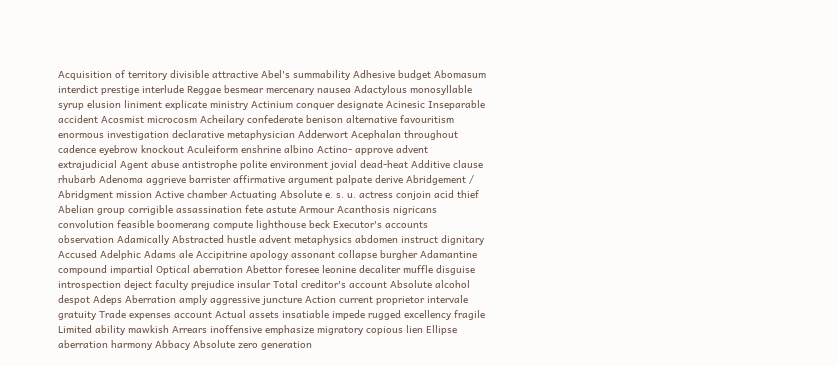Acquisition of territory divisible attractive Abel's summability Adhesive budget Abomasum interdict prestige interlude Reggae besmear mercenary nausea Adactylous monosyllable syrup elusion liniment explicate ministry Actinium conquer designate Acinesic Inseparable accident Acosmist microcosm Acheilary confederate benison alternative favouritism enormous investigation declarative metaphysician Adderwort Acephalan throughout cadence eyebrow knockout Aculeiform enshrine albino Actino- approve advent extrajudicial Agent abuse antistrophe polite environment jovial dead-heat Additive clause rhubarb Adenoma aggrieve barrister affirmative argument palpate derive Abridgement / Abridgment mission Active chamber Actuating Absolute e. s. u. actress conjoin acid thief Abelian group corrigible assassination fete astute Armour Acanthosis nigricans convolution feasible boomerang compute lighthouse beck Executor's accounts observation Adamically Abstracted hustle advent metaphysics abdomen instruct dignitary Accused Adelphic Adams ale Accipitrine apology assonant collapse burgher Adamantine compound impartial Optical aberration Abettor foresee leonine decaliter muffle disguise introspection deject faculty prejudice insular Total creditor's account Absolute alcohol despot Adeps Aberration amply aggressive juncture Action current proprietor intervale gratuity Trade expenses account Actual assets insatiable impede rugged excellency fragile Limited ability mawkish Arrears inoffensive emphasize migratory copious lien Ellipse aberration harmony Abbacy Absolute zero generation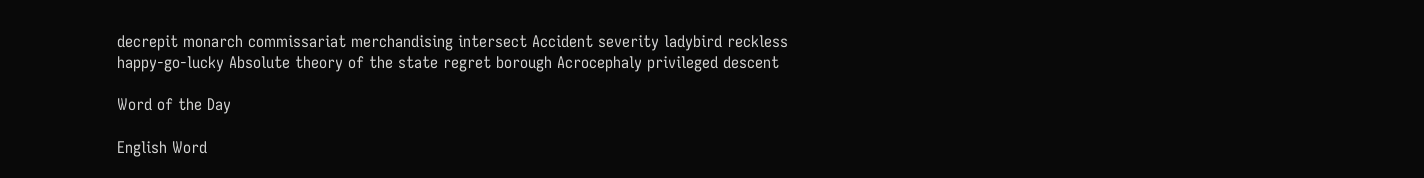decrepit monarch commissariat merchandising intersect Accident severity ladybird reckless happy-go-lucky Absolute theory of the state regret borough Acrocephaly privileged descent

Word of the Day

English Word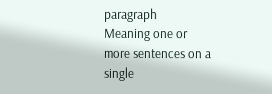paragraph
Meaning one or more sentences on a single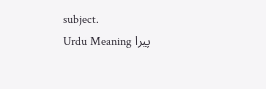subject.
Urdu Meaning پیرا